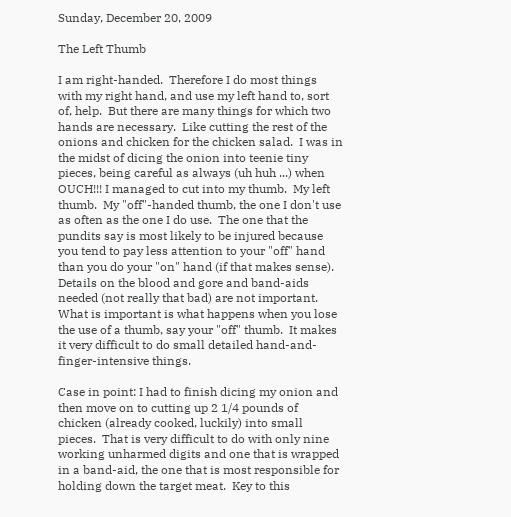Sunday, December 20, 2009

The Left Thumb

I am right-handed.  Therefore I do most things with my right hand, and use my left hand to, sort of, help.  But there are many things for which two hands are necessary.  Like cutting the rest of the onions and chicken for the chicken salad.  I was in the midst of dicing the onion into teenie tiny pieces, being careful as always (uh huh ...) when OUCH!!! I managed to cut into my thumb.  My left thumb.  My "off"-handed thumb, the one I don't use as often as the one I do use.  The one that the pundits say is most likely to be injured because you tend to pay less attention to your "off" hand than you do your "on" hand (if that makes sense).  Details on the blood and gore and band-aids needed (not really that bad) are not important.  What is important is what happens when you lose the use of a thumb, say your "off" thumb.  It makes it very difficult to do small detailed hand-and-finger-intensive things.

Case in point: I had to finish dicing my onion and then move on to cutting up 2 1/4 pounds of chicken (already cooked, luckily) into small pieces.  That is very difficult to do with only nine working unharmed digits and one that is wrapped in a band-aid, the one that is most responsible for holding down the target meat.  Key to this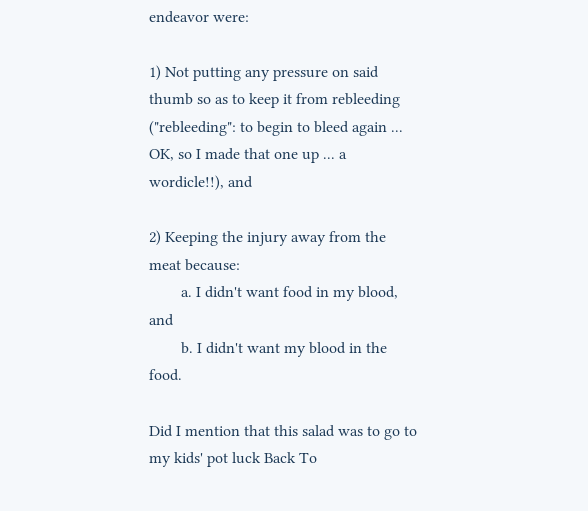endeavor were:

1) Not putting any pressure on said thumb so as to keep it from rebleeding ("rebleeding": to begin to bleed again ... OK, so I made that one up ... a wordicle!!), and

2) Keeping the injury away from the meat because:
        a. I didn't want food in my blood, and
        b. I didn't want my blood in the food.

Did I mention that this salad was to go to my kids' pot luck Back To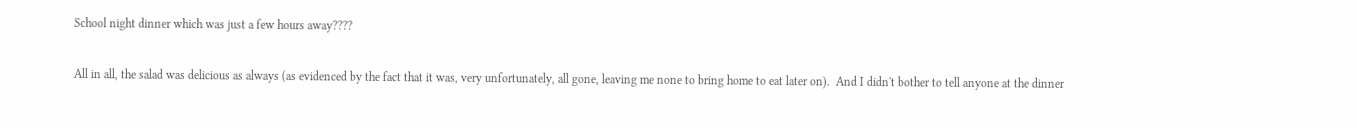School night dinner which was just a few hours away????

All in all, the salad was delicious as always (as evidenced by the fact that it was, very unfortunately, all gone, leaving me none to bring home to eat later on).  And I didn't bother to tell anyone at the dinner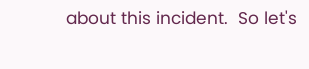about this incident.  So let's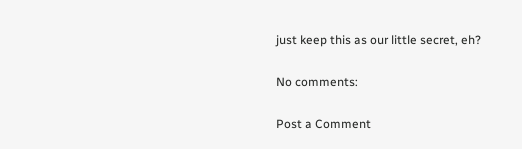just keep this as our little secret, eh?

No comments:

Post a Comment